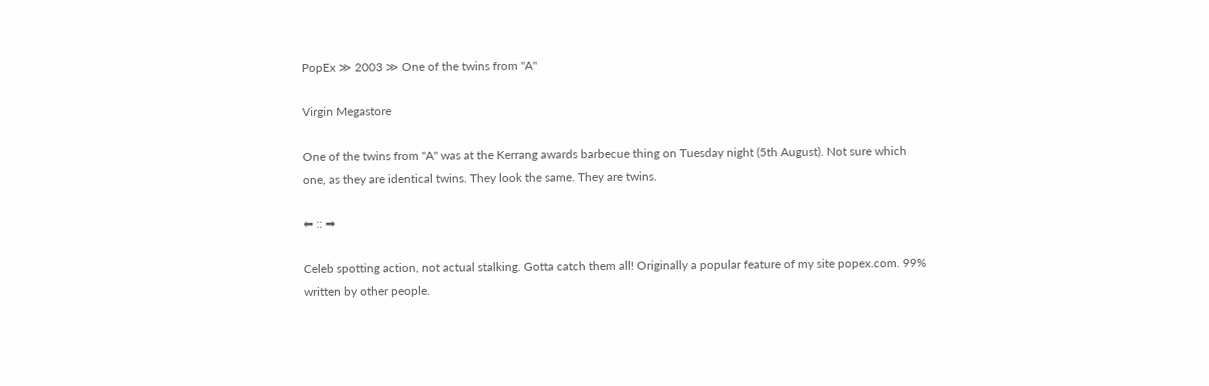PopEx ≫ 2003 ≫ One of the twins from "A"

Virgin Megastore

One of the twins from "A" was at the Kerrang awards barbecue thing on Tuesday night (5th August). Not sure which one, as they are identical twins. They look the same. They are twins.

⬅ :: ➡

Celeb spotting action, not actual stalking. Gotta catch them all! Originally a popular feature of my site popex.com. 99% written by other people.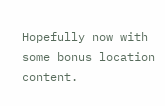Hopefully now with some bonus location content.